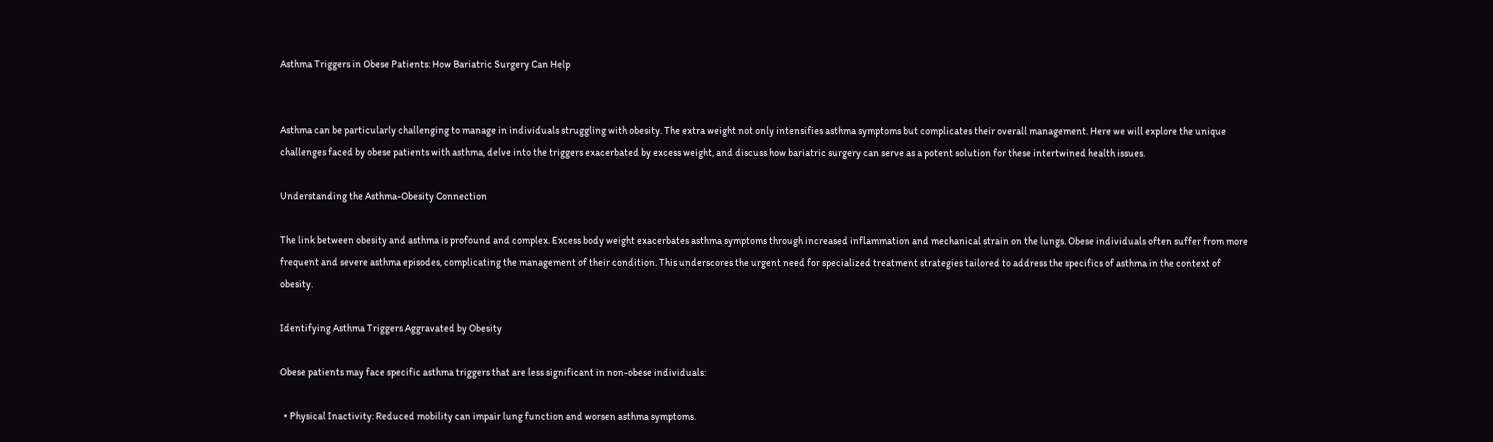Asthma Triggers in Obese Patients: How Bariatric Surgery Can Help


Asthma can be particularly challenging to manage in individuals struggling with obesity. The extra weight not only intensifies asthma symptoms but complicates their overall management. Here we will explore the unique challenges faced by obese patients with asthma, delve into the triggers exacerbated by excess weight, and discuss how bariatric surgery can serve as a potent solution for these intertwined health issues.

Understanding the Asthma-Obesity Connection

The link between obesity and asthma is profound and complex. Excess body weight exacerbates asthma symptoms through increased inflammation and mechanical strain on the lungs. Obese individuals often suffer from more frequent and severe asthma episodes, complicating the management of their condition. This underscores the urgent need for specialized treatment strategies tailored to address the specifics of asthma in the context of obesity.

Identifying Asthma Triggers Aggravated by Obesity

Obese patients may face specific asthma triggers that are less significant in non-obese individuals:

  • Physical Inactivity: Reduced mobility can impair lung function and worsen asthma symptoms.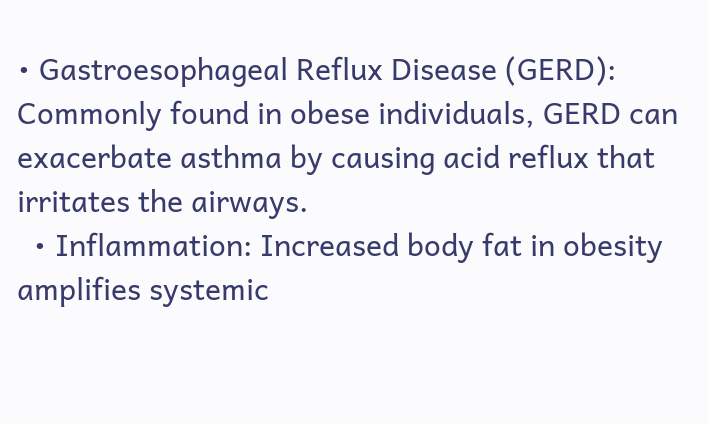• Gastroesophageal Reflux Disease (GERD): Commonly found in obese individuals, GERD can exacerbate asthma by causing acid reflux that irritates the airways.
  • Inflammation: Increased body fat in obesity amplifies systemic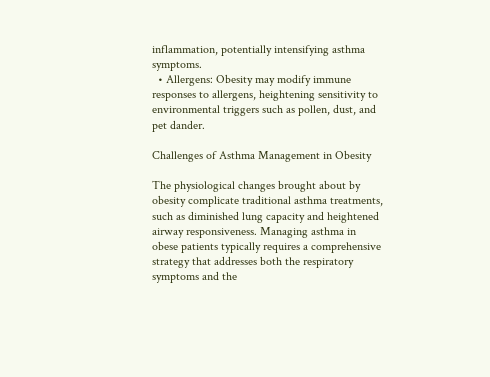inflammation, potentially intensifying asthma symptoms.
  • Allergens: Obesity may modify immune responses to allergens, heightening sensitivity to environmental triggers such as pollen, dust, and pet dander.

Challenges of Asthma Management in Obesity

The physiological changes brought about by obesity complicate traditional asthma treatments, such as diminished lung capacity and heightened airway responsiveness. Managing asthma in obese patients typically requires a comprehensive strategy that addresses both the respiratory symptoms and the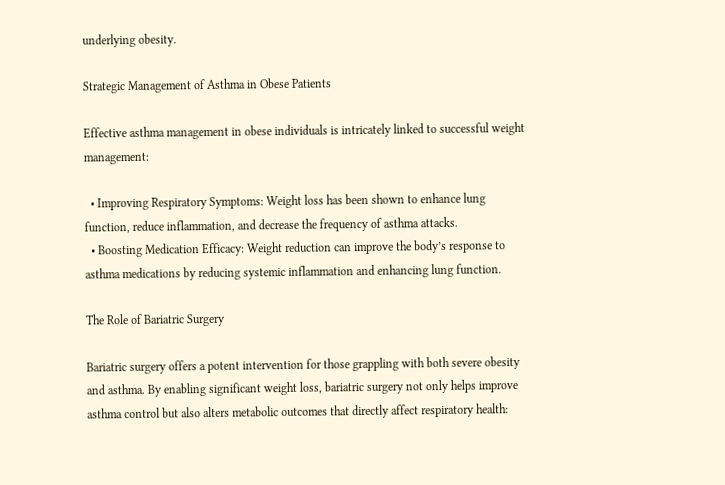underlying obesity.

Strategic Management of Asthma in Obese Patients

Effective asthma management in obese individuals is intricately linked to successful weight management:

  • Improving Respiratory Symptoms: Weight loss has been shown to enhance lung function, reduce inflammation, and decrease the frequency of asthma attacks.
  • Boosting Medication Efficacy: Weight reduction can improve the body’s response to asthma medications by reducing systemic inflammation and enhancing lung function.

The Role of Bariatric Surgery

Bariatric surgery offers a potent intervention for those grappling with both severe obesity and asthma. By enabling significant weight loss, bariatric surgery not only helps improve asthma control but also alters metabolic outcomes that directly affect respiratory health: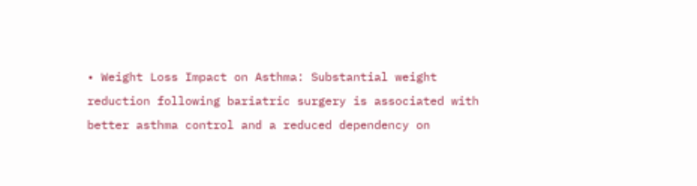• Weight Loss Impact on Asthma: Substantial weight reduction following bariatric surgery is associated with better asthma control and a reduced dependency on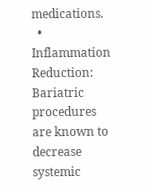medications.
  • Inflammation Reduction: Bariatric procedures are known to decrease systemic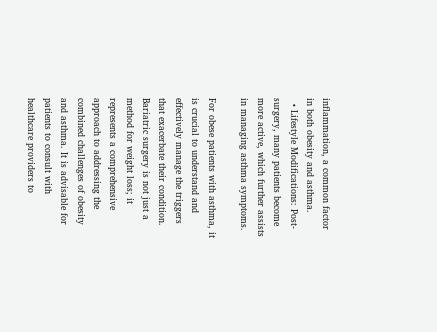inflammation, a common factor in both obesity and asthma.
  • Lifestyle Modifications: Post-surgery, many patients become more active, which further assists in managing asthma symptoms.

For obese patients with asthma, it is crucial to understand and effectively manage the triggers that exacerbate their condition. Bariatric surgery is not just a method for weight loss; it represents a comprehensive approach to addressing the combined challenges of obesity and asthma. It is advisable for patients to consult with healthcare providers to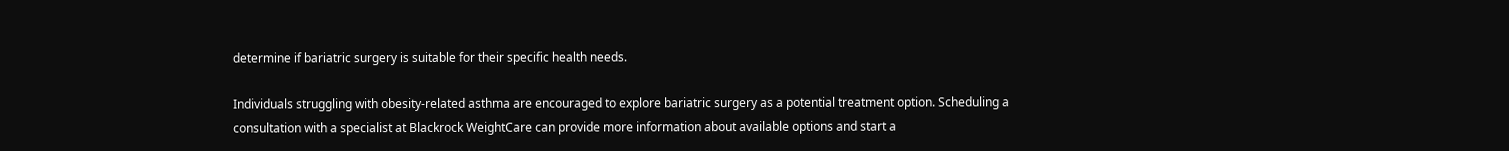determine if bariatric surgery is suitable for their specific health needs.

Individuals struggling with obesity-related asthma are encouraged to explore bariatric surgery as a potential treatment option. Scheduling a consultation with a specialist at Blackrock WeightCare can provide more information about available options and start a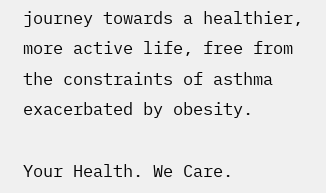journey towards a healthier, more active life, free from the constraints of asthma exacerbated by obesity.

Your Health. We Care.